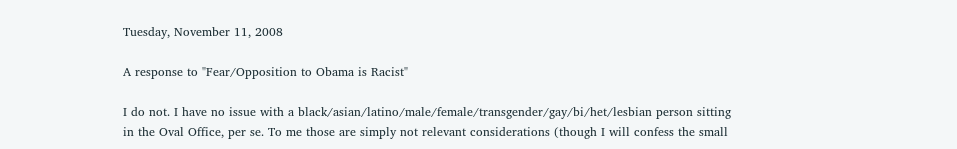Tuesday, November 11, 2008

A response to "Fear/Opposition to Obama is Racist"

I do not. I have no issue with a black/asian/latino/male/female/transgender/gay/bi/het/lesbian person sitting in the Oval Office, per se. To me those are simply not relevant considerations (though I will confess the small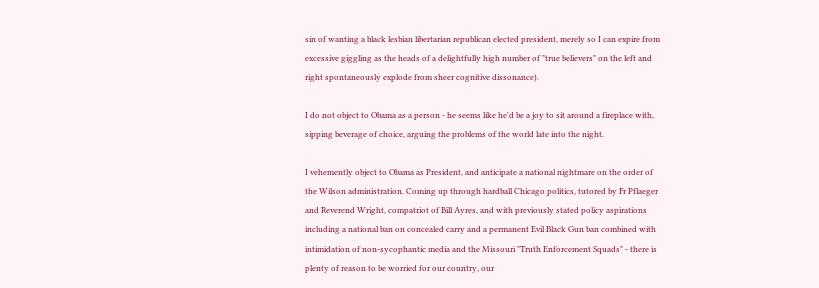sin of wanting a black lesbian libertarian republican elected president, merely so I can expire from excessive giggling as the heads of a delightfully high number of "true believers" on the left and right spontaneously explode from sheer cognitive dissonance).

I do not object to Obama as a person - he seems like he'd be a joy to sit around a fireplace with, sipping beverage of choice, arguing the problems of the world late into the night.

I vehemently object to Obama as President, and anticipate a national nightmare on the order of the Wilson administration. Coming up through hardball Chicago politics, tutored by Fr Pflaeger and Reverend Wright, compatriot of Bill Ayres, and with previously stated policy aspirations including a national ban on concealed carry and a permanent Evil Black Gun ban combined with intimidation of non-sycophantic media and the Missouri "Truth Enforcement Squads" - there is plenty of reason to be worried for our country, our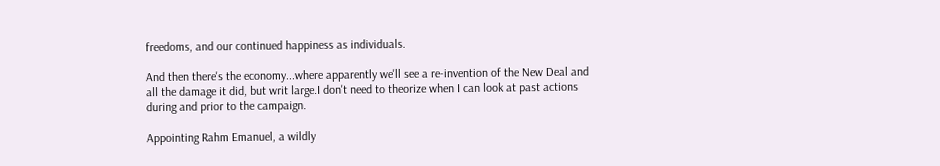freedoms, and our continued happiness as individuals.

And then there's the economy...where apparently we'll see a re-invention of the New Deal and all the damage it did, but writ large.I don't need to theorize when I can look at past actions during and prior to the campaign.

Appointing Rahm Emanuel, a wildly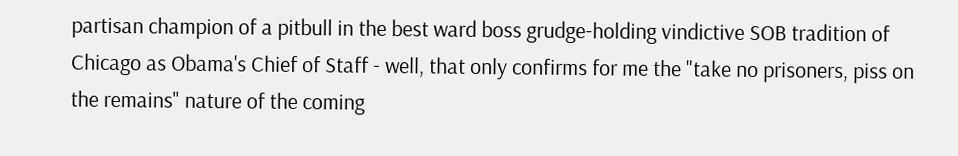partisan champion of a pitbull in the best ward boss grudge-holding vindictive SOB tradition of Chicago as Obama's Chief of Staff - well, that only confirms for me the "take no prisoners, piss on the remains" nature of the coming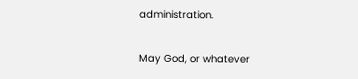administration.

May God, or whatever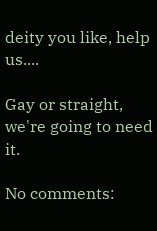deity you like, help us....

Gay or straight, we're going to need it.

No comments: